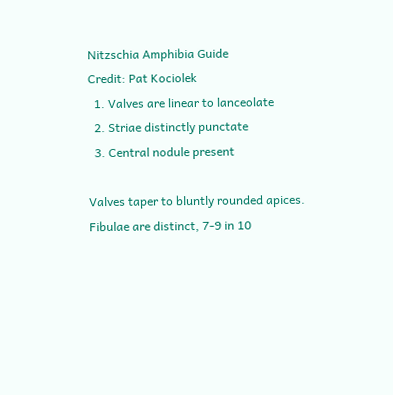Nitzschia Amphibia Guide
Credit: Pat Kociolek
  1. Valves are linear to lanceolate
  2. Striae distinctly punctate
  3. Central nodule present

Valves taper to bluntly rounded apices. Fibulae are distinct, 7-9 in 10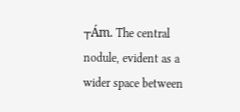┬Ám. The central nodule, evident as a wider space between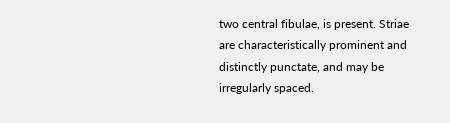two central fibulae, is present. Striae are characteristically prominent and distinctly punctate, and may be irregularly spaced.